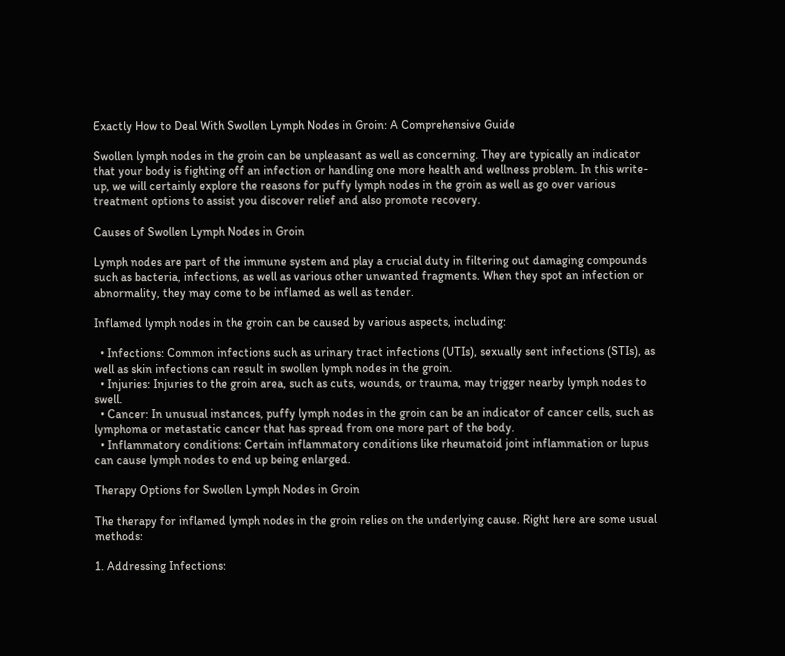Exactly How to Deal With Swollen Lymph Nodes in Groin: A Comprehensive Guide

Swollen lymph nodes in the groin can be unpleasant as well as concerning. They are typically an indicator that your body is fighting off an infection or handling one more health and wellness problem. In this write-up, we will certainly explore the reasons for puffy lymph nodes in the groin as well as go over various treatment options to assist you discover relief and also promote recovery.

Causes of Swollen Lymph Nodes in Groin

Lymph nodes are part of the immune system and play a crucial duty in filtering out damaging compounds such as bacteria, infections, as well as various other unwanted fragments. When they spot an infection or abnormality, they may come to be inflamed as well as tender.

Inflamed lymph nodes in the groin can be caused by various aspects, including:

  • Infections: Common infections such as urinary tract infections (UTIs), sexually sent infections (STIs), as well as skin infections can result in swollen lymph nodes in the groin.
  • Injuries: Injuries to the groin area, such as cuts, wounds, or trauma, may trigger nearby lymph nodes to swell.
  • Cancer: In unusual instances, puffy lymph nodes in the groin can be an indicator of cancer cells, such as lymphoma or metastatic cancer that has spread from one more part of the body.
  • Inflammatory conditions: Certain inflammatory conditions like rheumatoid joint inflammation or lupus can cause lymph nodes to end up being enlarged.

Therapy Options for Swollen Lymph Nodes in Groin

The therapy for inflamed lymph nodes in the groin relies on the underlying cause. Right here are some usual methods:

1. Addressing Infections: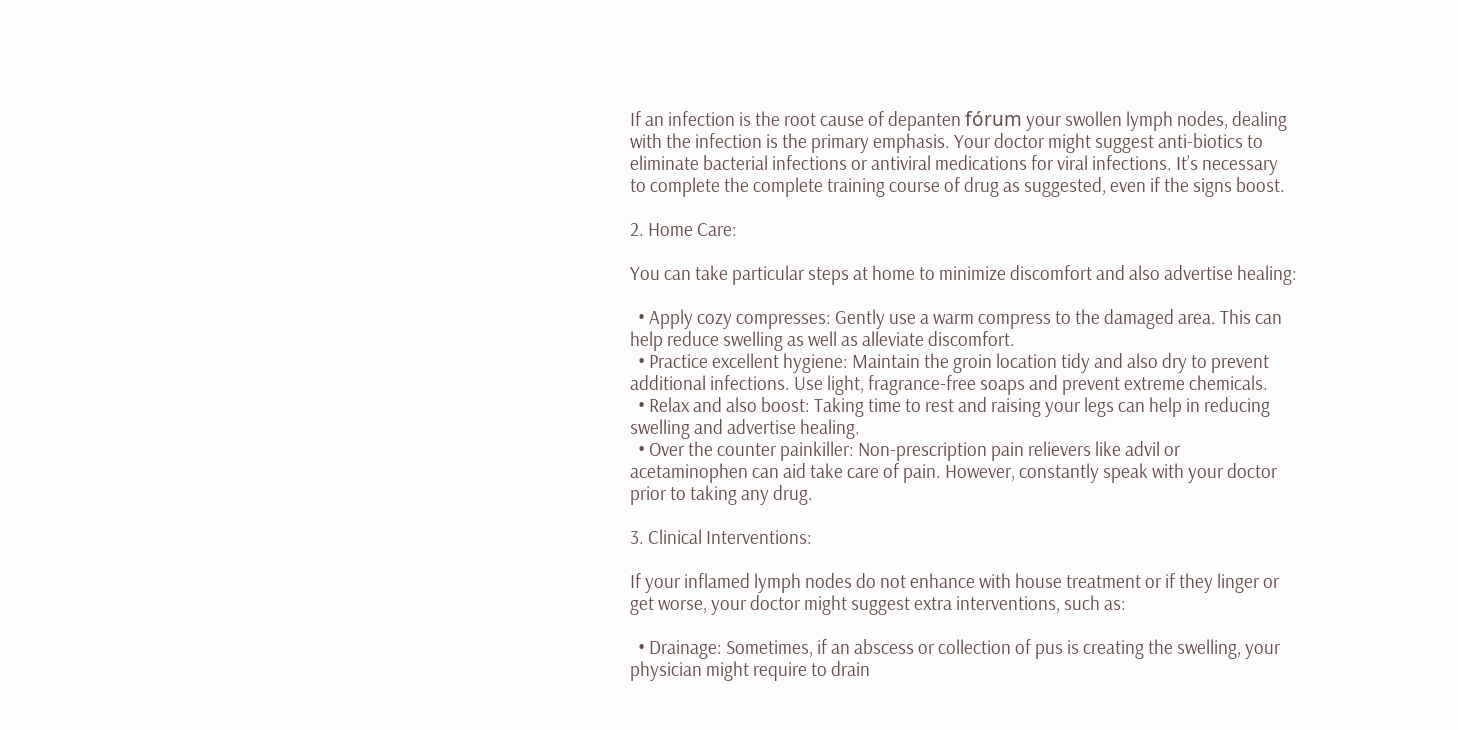If an infection is the root cause of depanten fórum your swollen lymph nodes, dealing with the infection is the primary emphasis. Your doctor might suggest anti-biotics to eliminate bacterial infections or antiviral medications for viral infections. It’s necessary to complete the complete training course of drug as suggested, even if the signs boost.

2. Home Care:

You can take particular steps at home to minimize discomfort and also advertise healing:

  • Apply cozy compresses: Gently use a warm compress to the damaged area. This can help reduce swelling as well as alleviate discomfort.
  • Practice excellent hygiene: Maintain the groin location tidy and also dry to prevent additional infections. Use light, fragrance-free soaps and prevent extreme chemicals.
  • Relax and also boost: Taking time to rest and raising your legs can help in reducing swelling and advertise healing.
  • Over the counter painkiller: Non-prescription pain relievers like advil or acetaminophen can aid take care of pain. However, constantly speak with your doctor prior to taking any drug.

3. Clinical Interventions:

If your inflamed lymph nodes do not enhance with house treatment or if they linger or get worse, your doctor might suggest extra interventions, such as:

  • Drainage: Sometimes, if an abscess or collection of pus is creating the swelling, your physician might require to drain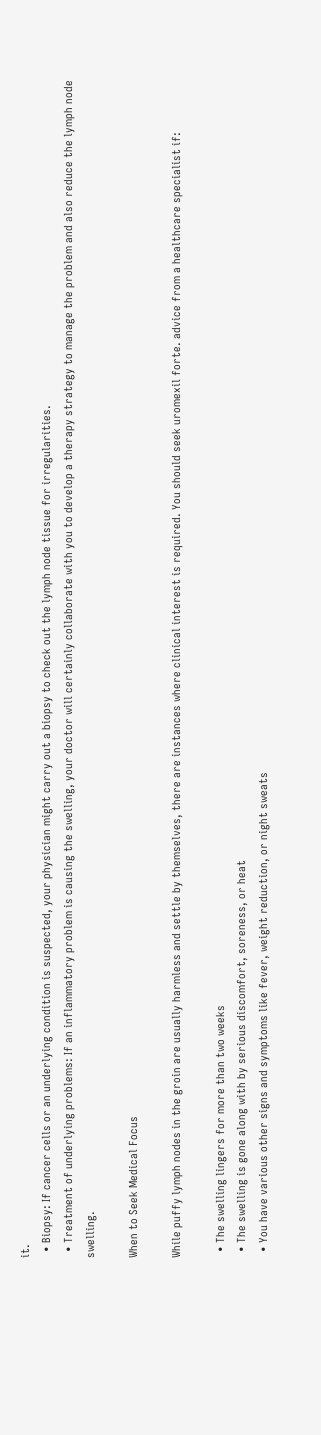it.
  • Biopsy: If cancer cells or an underlying condition is suspected, your physician might carry out a biopsy to check out the lymph node tissue for irregularities.
  • Treatment of underlying problems: If an inflammatory problem is causing the swelling, your doctor will certainly collaborate with you to develop a therapy strategy to manage the problem and also reduce the lymph node swelling.

When to Seek Medical Focus

While puffy lymph nodes in the groin are usually harmless and settle by themselves, there are instances where clinical interest is required. You should seek uromexil forte. advice from a healthcare specialist if:

  • The swelling lingers for more than two weeks
  • The swelling is gone along with by serious discomfort, soreness, or heat
  • You have various other signs and symptoms like fever, weight reduction, or night sweats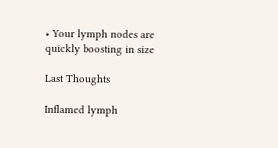• Your lymph nodes are quickly boosting in size

Last Thoughts

Inflamed lymph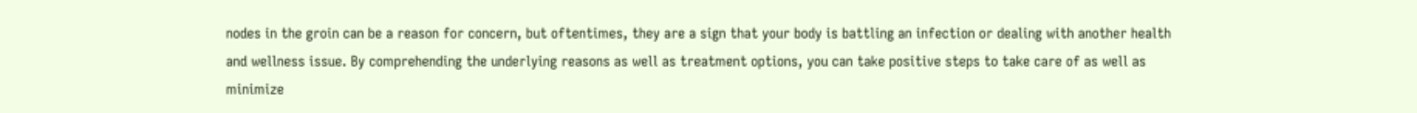nodes in the groin can be a reason for concern, but oftentimes, they are a sign that your body is battling an infection or dealing with another health and wellness issue. By comprehending the underlying reasons as well as treatment options, you can take positive steps to take care of as well as minimize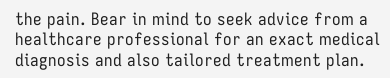the pain. Bear in mind to seek advice from a healthcare professional for an exact medical diagnosis and also tailored treatment plan.